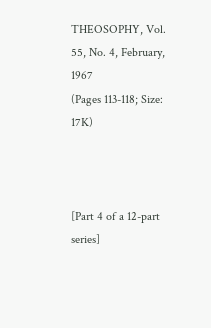THEOSOPHY, Vol. 55, No. 4, February, 1967
(Pages 113-118; Size: 17K)



[Part 4 of a 12-part series]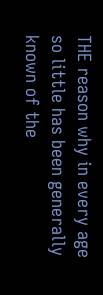THE reason why in every age so little has been generally known of the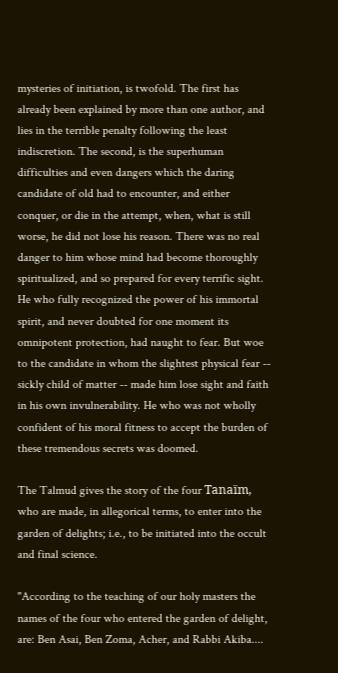mysteries of initiation, is twofold. The first has already been explained by more than one author, and lies in the terrible penalty following the least indiscretion. The second, is the superhuman difficulties and even dangers which the daring candidate of old had to encounter, and either conquer, or die in the attempt, when, what is still worse, he did not lose his reason. There was no real danger to him whose mind had become thoroughly spiritualized, and so prepared for every terrific sight. He who fully recognized the power of his immortal spirit, and never doubted for one moment its omnipotent protection, had naught to fear. But woe to the candidate in whom the slightest physical fear -- sickly child of matter -- made him lose sight and faith in his own invulnerability. He who was not wholly confident of his moral fitness to accept the burden of these tremendous secrets was doomed.

The Talmud gives the story of the four Tanaïm, who are made, in allegorical terms, to enter into the garden of delights; i.e., to be initiated into the occult and final science.

"According to the teaching of our holy masters the names of the four who entered the garden of delight, are: Ben Asai, Ben Zoma, Acher, and Rabbi Akiba....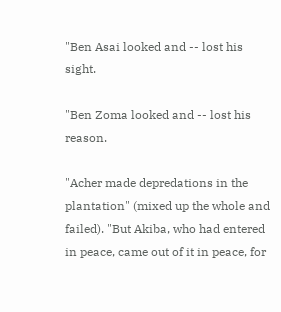"Ben Asai looked and -- lost his sight.

"Ben Zoma looked and -- lost his reason.

"Acher made depredations in the plantation" (mixed up the whole and failed). "But Akiba, who had entered in peace, came out of it in peace, for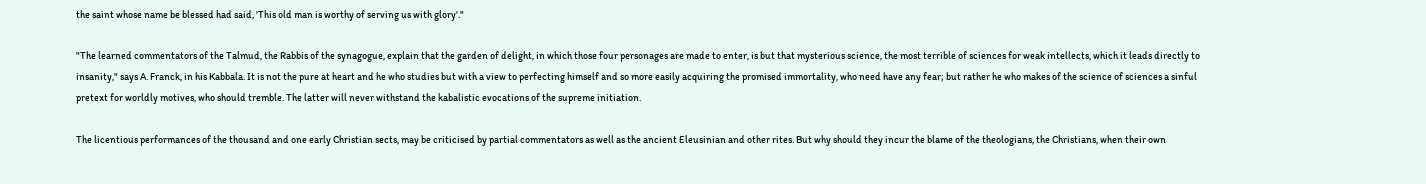the saint whose name be blessed had said, 'This old man is worthy of serving us with glory'."

"The learned commentators of the Talmud, the Rabbis of the synagogue, explain that the garden of delight, in which those four personages are made to enter, is but that mysterious science, the most terrible of sciences for weak intellects, which it leads directly to insanity," says A. Franck, in his Kabbala. It is not the pure at heart and he who studies but with a view to perfecting himself and so more easily acquiring the promised immortality, who need have any fear; but rather he who makes of the science of sciences a sinful pretext for worldly motives, who should tremble. The latter will never withstand the kabalistic evocations of the supreme initiation.

The licentious performances of the thousand and one early Christian sects, may be criticised by partial commentators as well as the ancient Eleusinian and other rites. But why should they incur the blame of the theologians, the Christians, when their own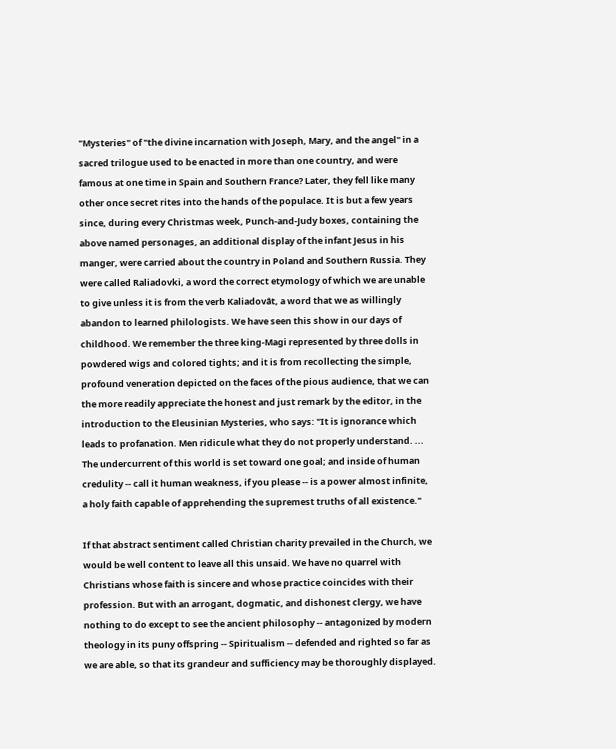"Mysteries" of "the divine incarnation with Joseph, Mary, and the angel" in a sacred trilogue used to be enacted in more than one country, and were famous at one time in Spain and Southern France? Later, they fell like many other once secret rites into the hands of the populace. It is but a few years since, during every Christmas week, Punch-and-Judy boxes, containing the above named personages, an additional display of the infant Jesus in his manger, were carried about the country in Poland and Southern Russia. They were called Raliadovki, a word the correct etymology of which we are unable to give unless it is from the verb Kaliadovât, a word that we as willingly abandon to learned philologists. We have seen this show in our days of childhood. We remember the three king-Magi represented by three dolls in powdered wigs and colored tights; and it is from recollecting the simple, profound veneration depicted on the faces of the pious audience, that we can the more readily appreciate the honest and just remark by the editor, in the introduction to the Eleusinian Mysteries, who says: "It is ignorance which leads to profanation. Men ridicule what they do not properly understand. ... The undercurrent of this world is set toward one goal; and inside of human credulity -- call it human weakness, if you please -- is a power almost infinite, a holy faith capable of apprehending the supremest truths of all existence."

If that abstract sentiment called Christian charity prevailed in the Church, we would be well content to leave all this unsaid. We have no quarrel with Christians whose faith is sincere and whose practice coincides with their profession. But with an arrogant, dogmatic, and dishonest clergy, we have nothing to do except to see the ancient philosophy -- antagonized by modern theology in its puny offspring -- Spiritualism -- defended and righted so far as we are able, so that its grandeur and sufficiency may be thoroughly displayed.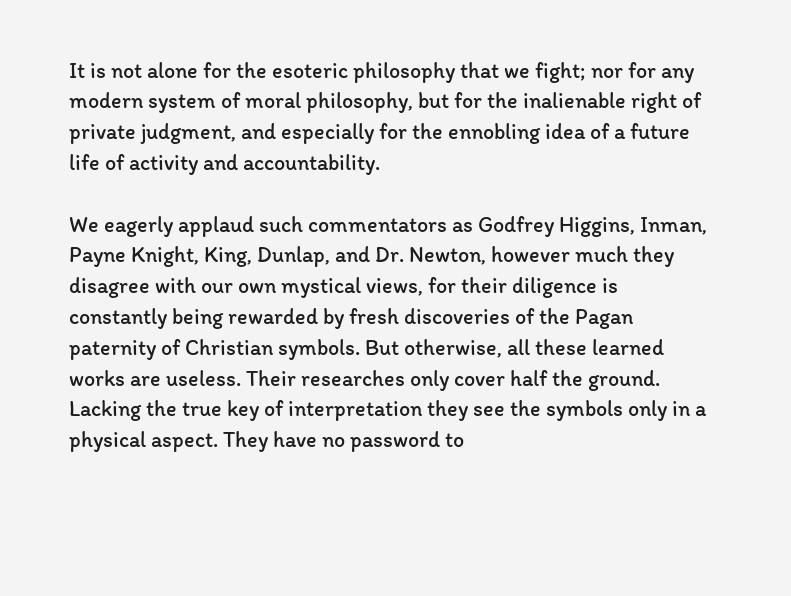It is not alone for the esoteric philosophy that we fight; nor for any modern system of moral philosophy, but for the inalienable right of private judgment, and especially for the ennobling idea of a future life of activity and accountability.

We eagerly applaud such commentators as Godfrey Higgins, Inman, Payne Knight, King, Dunlap, and Dr. Newton, however much they disagree with our own mystical views, for their diligence is constantly being rewarded by fresh discoveries of the Pagan paternity of Christian symbols. But otherwise, all these learned works are useless. Their researches only cover half the ground. Lacking the true key of interpretation they see the symbols only in a physical aspect. They have no password to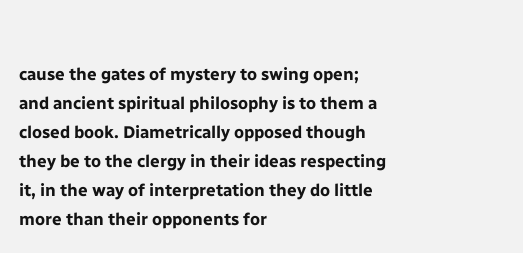cause the gates of mystery to swing open; and ancient spiritual philosophy is to them a closed book. Diametrically opposed though they be to the clergy in their ideas respecting it, in the way of interpretation they do little more than their opponents for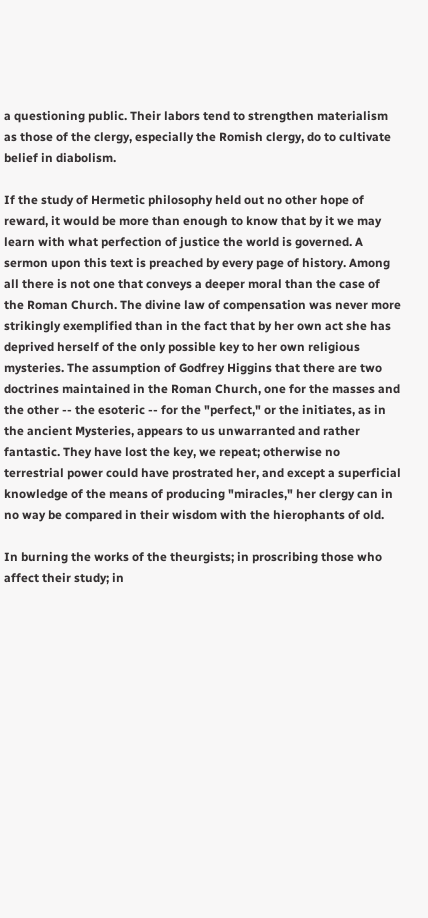a questioning public. Their labors tend to strengthen materialism as those of the clergy, especially the Romish clergy, do to cultivate belief in diabolism.

If the study of Hermetic philosophy held out no other hope of reward, it would be more than enough to know that by it we may learn with what perfection of justice the world is governed. A sermon upon this text is preached by every page of history. Among all there is not one that conveys a deeper moral than the case of the Roman Church. The divine law of compensation was never more strikingly exemplified than in the fact that by her own act she has deprived herself of the only possible key to her own religious mysteries. The assumption of Godfrey Higgins that there are two doctrines maintained in the Roman Church, one for the masses and the other -- the esoteric -- for the "perfect," or the initiates, as in the ancient Mysteries, appears to us unwarranted and rather fantastic. They have lost the key, we repeat; otherwise no terrestrial power could have prostrated her, and except a superficial knowledge of the means of producing "miracles," her clergy can in no way be compared in their wisdom with the hierophants of old.

In burning the works of the theurgists; in proscribing those who affect their study; in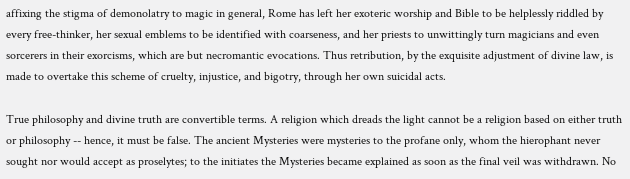affixing the stigma of demonolatry to magic in general, Rome has left her exoteric worship and Bible to be helplessly riddled by every free-thinker, her sexual emblems to be identified with coarseness, and her priests to unwittingly turn magicians and even sorcerers in their exorcisms, which are but necromantic evocations. Thus retribution, by the exquisite adjustment of divine law, is made to overtake this scheme of cruelty, injustice, and bigotry, through her own suicidal acts.

True philosophy and divine truth are convertible terms. A religion which dreads the light cannot be a religion based on either truth or philosophy -- hence, it must be false. The ancient Mysteries were mysteries to the profane only, whom the hierophant never sought nor would accept as proselytes; to the initiates the Mysteries became explained as soon as the final veil was withdrawn. No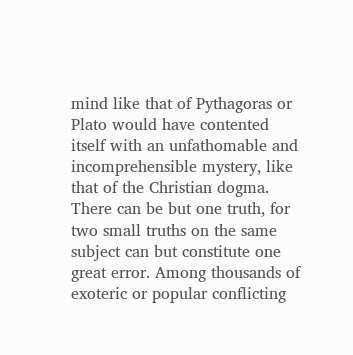mind like that of Pythagoras or Plato would have contented itself with an unfathomable and incomprehensible mystery, like that of the Christian dogma. There can be but one truth, for two small truths on the same subject can but constitute one great error. Among thousands of exoteric or popular conflicting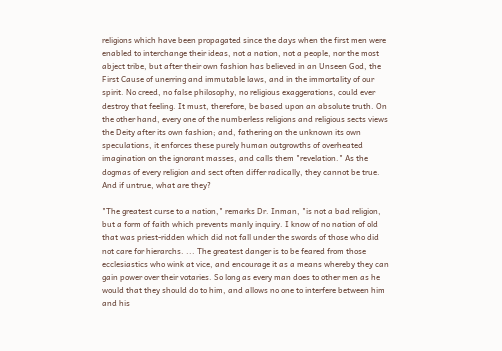religions which have been propagated since the days when the first men were enabled to interchange their ideas, not a nation, not a people, nor the most abject tribe, but after their own fashion has believed in an Unseen God, the First Cause of unerring and immutable laws, and in the immortality of our spirit. No creed, no false philosophy, no religious exaggerations, could ever destroy that feeling. It must, therefore, be based upon an absolute truth. On the other hand, every one of the numberless religions and religious sects views the Deity after its own fashion; and, fathering on the unknown its own speculations, it enforces these purely human outgrowths of overheated imagination on the ignorant masses, and calls them "revelation." As the dogmas of every religion and sect often differ radically, they cannot be true. And if untrue, what are they?

"The greatest curse to a nation," remarks Dr. Inman, "is not a bad religion, but a form of faith which prevents manly inquiry. I know of no nation of old that was priest-ridden which did not fall under the swords of those who did not care for hierarchs. ... The greatest danger is to be feared from those ecclesiastics who wink at vice, and encourage it as a means whereby they can gain power over their votaries. So long as every man does to other men as he would that they should do to him, and allows no one to interfere between him and his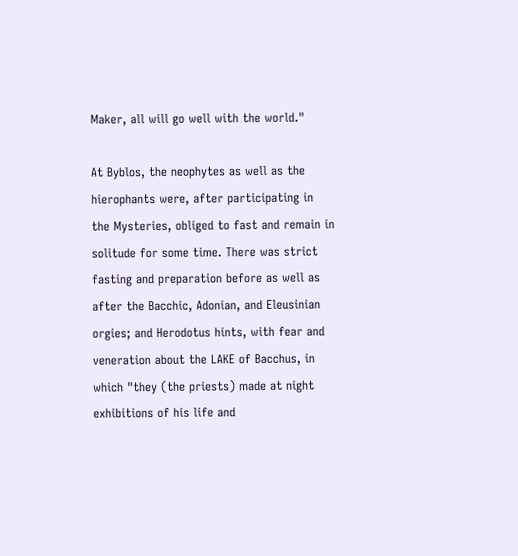Maker, all will go well with the world."

At Byblos, the neophytes as well as the hierophants were, after participating in the Mysteries, obliged to fast and remain in solitude for some time. There was strict fasting and preparation before as well as after the Bacchic, Adonian, and Eleusinian orgies; and Herodotus hints, with fear and veneration about the LAKE of Bacchus, in which "they (the priests) made at night exhibitions of his life and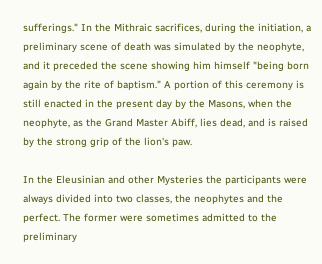sufferings." In the Mithraic sacrifices, during the initiation, a preliminary scene of death was simulated by the neophyte, and it preceded the scene showing him himself "being born again by the rite of baptism." A portion of this ceremony is still enacted in the present day by the Masons, when the neophyte, as the Grand Master Abiff, lies dead, and is raised by the strong grip of the lion's paw.

In the Eleusinian and other Mysteries the participants were always divided into two classes, the neophytes and the perfect. The former were sometimes admitted to the preliminary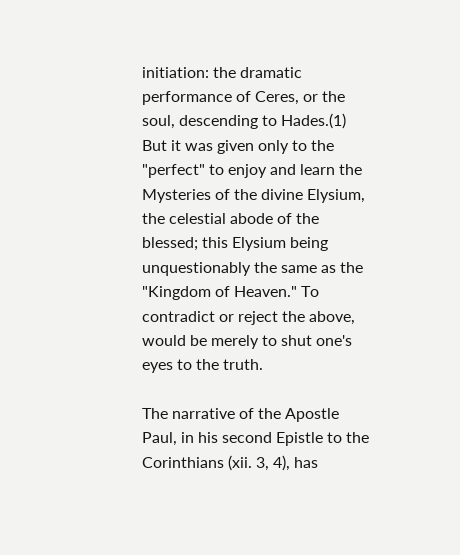initiation: the dramatic performance of Ceres, or the soul, descending to Hades.(1) But it was given only to the "perfect" to enjoy and learn the Mysteries of the divine Elysium, the celestial abode of the blessed; this Elysium being unquestionably the same as the "Kingdom of Heaven." To contradict or reject the above, would be merely to shut one's eyes to the truth.

The narrative of the Apostle Paul, in his second Epistle to the Corinthians (xii. 3, 4), has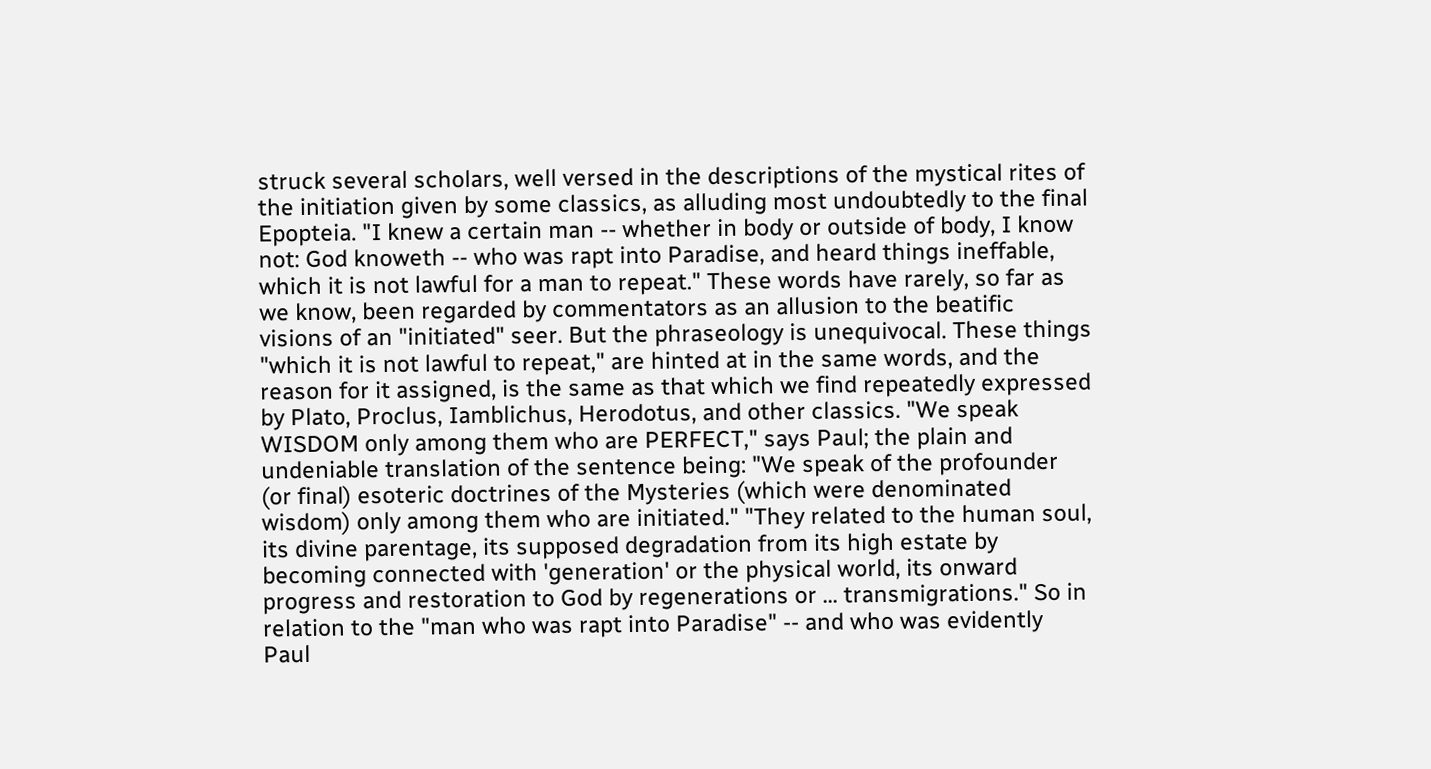struck several scholars, well versed in the descriptions of the mystical rites of the initiation given by some classics, as alluding most undoubtedly to the final Epopteia. "I knew a certain man -- whether in body or outside of body, I know not: God knoweth -- who was rapt into Paradise, and heard things ineffable, which it is not lawful for a man to repeat." These words have rarely, so far as we know, been regarded by commentators as an allusion to the beatific visions of an "initiated" seer. But the phraseology is unequivocal. These things "which it is not lawful to repeat," are hinted at in the same words, and the reason for it assigned, is the same as that which we find repeatedly expressed by Plato, Proclus, Iamblichus, Herodotus, and other classics. "We speak WISDOM only among them who are PERFECT," says Paul; the plain and undeniable translation of the sentence being: "We speak of the profounder (or final) esoteric doctrines of the Mysteries (which were denominated wisdom) only among them who are initiated." "They related to the human soul, its divine parentage, its supposed degradation from its high estate by becoming connected with 'generation' or the physical world, its onward progress and restoration to God by regenerations or ... transmigrations." So in relation to the "man who was rapt into Paradise" -- and who was evidently Paul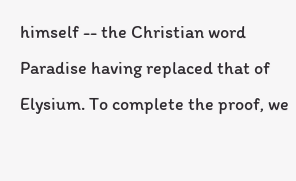himself -- the Christian word Paradise having replaced that of Elysium. To complete the proof, we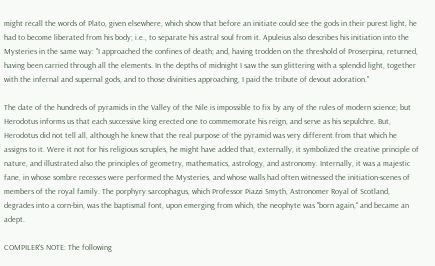might recall the words of Plato, given elsewhere, which show that before an initiate could see the gods in their purest light, he had to become liberated from his body; i.e., to separate his astral soul from it. Apuleius also describes his initiation into the Mysteries in the same way: "I approached the confines of death; and, having trodden on the threshold of Proserpina, returned, having been carried through all the elements. In the depths of midnight I saw the sun glittering with a splendid light, together with the infernal and supernal gods, and to those divinities approaching, I paid the tribute of devout adoration."

The date of the hundreds of pyramids in the Valley of the Nile is impossible to fix by any of the rules of modern science; but Herodotus informs us that each successive king erected one to commemorate his reign, and serve as his sepulchre. But, Herodotus did not tell all, although he knew that the real purpose of the pyramid was very different from that which he assigns to it. Were it not for his religious scruples, he might have added that, externally, it symbolized the creative principle of nature, and illustrated also the principles of geometry, mathematics, astrology, and astronomy. Internally, it was a majestic fane, in whose sombre recesses were performed the Mysteries, and whose walls had often witnessed the initiation-scenes of members of the royal family. The porphyry sarcophagus, which Professor Piazzi Smyth, Astronomer Royal of Scotland, degrades into a corn-bin, was the baptismal font, upon emerging from which, the neophyte was "born again," and became an adept.

COMPILER'S NOTE: The following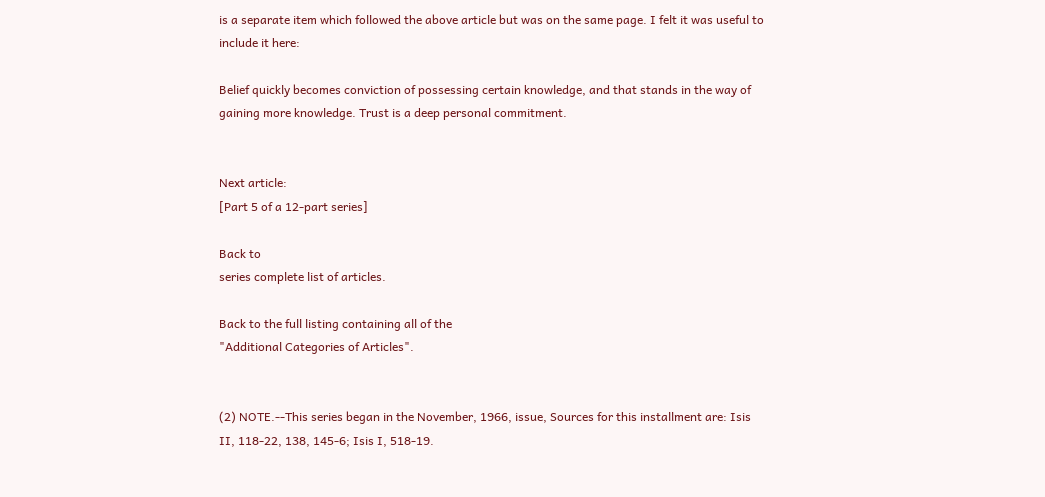is a separate item which followed the above article but was on the same page. I felt it was useful to include it here:

Belief quickly becomes conviction of possessing certain knowledge, and that stands in the way of gaining more knowledge. Trust is a deep personal commitment.


Next article:
[Part 5 of a 12-part series]

Back to
series complete list of articles.

Back to the full listing containing all of the
"Additional Categories of Articles".


(2) NOTE.--This series began in the November, 1966, issue, Sources for this installment are: Isis II, 118-22, 138, 145-6; Isis I, 518-19.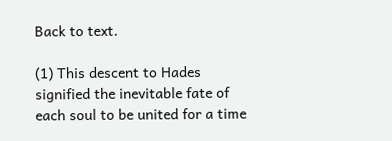Back to text.

(1) This descent to Hades signified the inevitable fate of each soul to be united for a time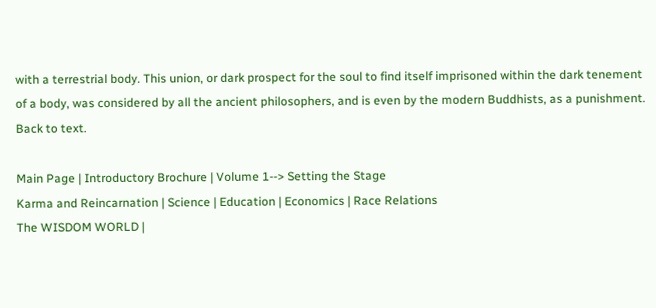with a terrestrial body. This union, or dark prospect for the soul to find itself imprisoned within the dark tenement of a body, was considered by all the ancient philosophers, and is even by the modern Buddhists, as a punishment.
Back to text.

Main Page | Introductory Brochure | Volume 1--> Setting the Stage
Karma and Reincarnation | Science | Education | Economics | Race Relations
The WISDOM WORLD |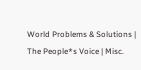World Problems & Solutions | The People*s Voice | Misc.